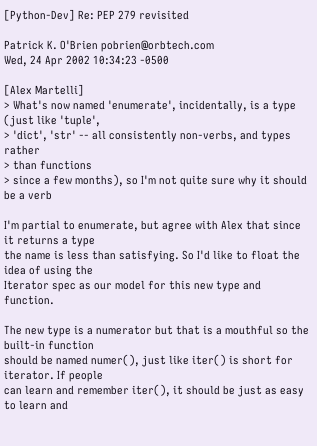[Python-Dev] Re: PEP 279 revisited

Patrick K. O'Brien pobrien@orbtech.com
Wed, 24 Apr 2002 10:34:23 -0500

[Alex Martelli]
> What's now named 'enumerate', incidentally, is a type (just like 'tuple',
> 'dict', 'str' -- all consistently non-verbs, and types rather
> than functions
> since a few months), so I'm not quite sure why it should be a verb

I'm partial to enumerate, but agree with Alex that since it returns a type
the name is less than satisfying. So I'd like to float the idea of using the
Iterator spec as our model for this new type and function.

The new type is a numerator but that is a mouthful so the built-in function
should be named numer(), just like iter() is short for iterator. If people
can learn and remember iter(), it should be just as easy to learn and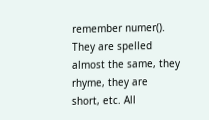remember numer(). They are spelled almost the same, they rhyme, they are
short, etc. All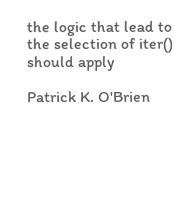the logic that lead to the selection of iter() should apply

Patrick K. O'Brien